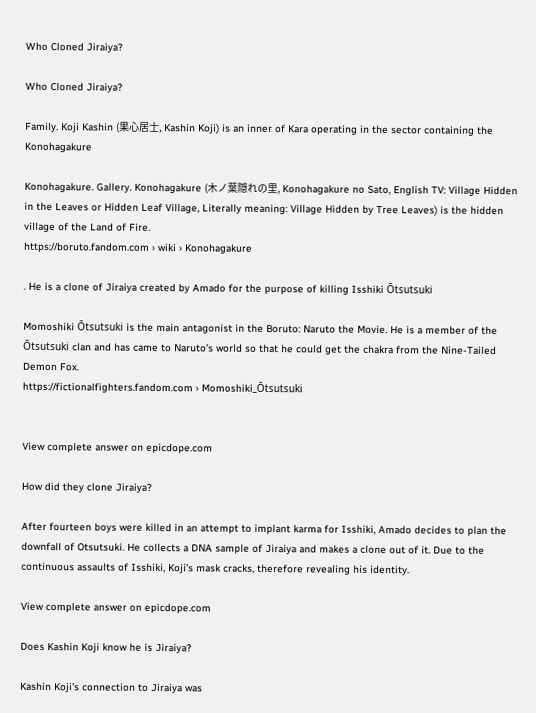Who Cloned Jiraiya?

Who Cloned Jiraiya?

Family. Koji Kashin (果心居士, Kashin Koji) is an inner of Kara operating in the sector containing the Konohagakure

Konohagakure. Gallery. Konohagakure (木ノ葉隠れの里, Konohagakure no Sato, English TV: Village Hidden in the Leaves or Hidden Leaf Village, Literally meaning: Village Hidden by Tree Leaves) is the hidden village of the Land of Fire.
https://boruto.fandom.com › wiki › Konohagakure

. He is a clone of Jiraiya created by Amado for the purpose of killing Isshiki Ōtsutsuki

Momoshiki Ōtsutsuki is the main antagonist in the Boruto: Naruto the Movie. He is a member of the Ōtsutsuki clan and has came to Naruto’s world so that he could get the chakra from the Nine-Tailed Demon Fox.
https://fictionalfighters.fandom.com › Momoshiki_Ōtsutsuki


View complete answer on epicdope.com

How did they clone Jiraiya?

After fourteen boys were killed in an attempt to implant karma for Isshiki, Amado decides to plan the downfall of Otsutsuki. He collects a DNA sample of Jiraiya and makes a clone out of it. Due to the continuous assaults of Isshiki, Koji’s mask cracks, therefore revealing his identity.

View complete answer on epicdope.com

Does Kashin Koji know he is Jiraiya?

Kashin Koji’s connection to Jiraiya was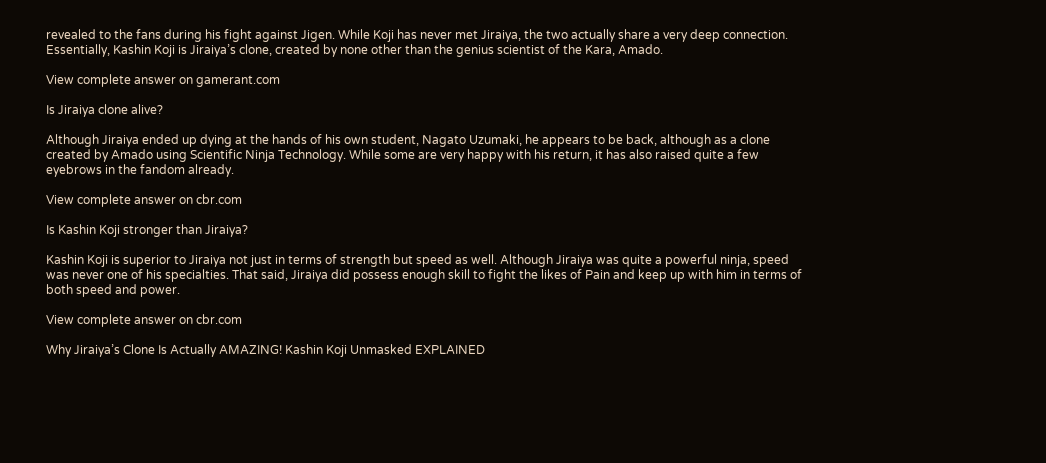revealed to the fans during his fight against Jigen. While Koji has never met Jiraiya, the two actually share a very deep connection. Essentially, Kashin Koji is Jiraiya’s clone, created by none other than the genius scientist of the Kara, Amado.

View complete answer on gamerant.com

Is Jiraiya clone alive?

Although Jiraiya ended up dying at the hands of his own student, Nagato Uzumaki, he appears to be back, although as a clone created by Amado using Scientific Ninja Technology. While some are very happy with his return, it has also raised quite a few eyebrows in the fandom already.

View complete answer on cbr.com

Is Kashin Koji stronger than Jiraiya?

Kashin Koji is superior to Jiraiya not just in terms of strength but speed as well. Although Jiraiya was quite a powerful ninja, speed was never one of his specialties. That said, Jiraiya did possess enough skill to fight the likes of Pain and keep up with him in terms of both speed and power.

View complete answer on cbr.com

Why Jiraiya’s Clone Is Actually AMAZING! Kashin Koji Unmasked EXPLAINED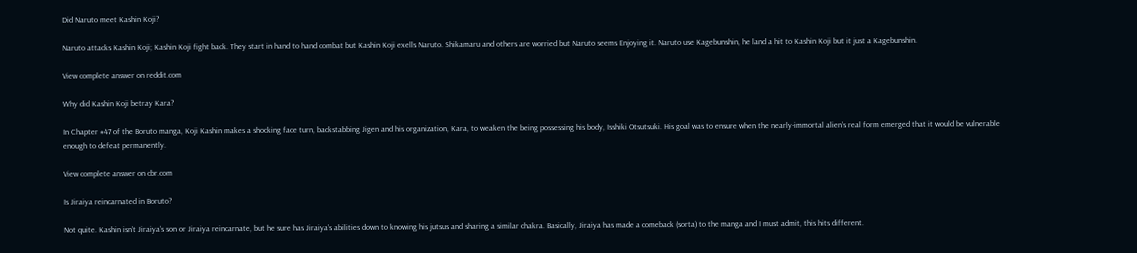Did Naruto meet Kashin Koji?

Naruto attacks Kashin Koji; Kashin Koji fight back. They start in hand to hand combat but Kashin Koji exells Naruto. Shikamaru and others are worried but Naruto seems Enjoying it. Naruto use Kagebunshin, he land a hit to Kashin Koji but it just a Kagebunshin.

View complete answer on reddit.com

Why did Kashin Koji betray Kara?

In Chapter #47 of the Boruto manga, Koji Kashin makes a shocking face turn, backstabbing Jigen and his organization, Kara, to weaken the being possessing his body, Isshiki Otsutsuki. His goal was to ensure when the nearly-immortal alien’s real form emerged that it would be vulnerable enough to defeat permanently.

View complete answer on cbr.com

Is Jiraiya reincarnated in Boruto?

Not quite. Kashin isn’t Jiraiya’s son or Jiraiya reincarnate, but he sure has Jiraiya’s abilities down to knowing his jutsus and sharing a similar chakra. Basically, Jiraiya has made a comeback (sorta) to the manga and I must admit, this hits different.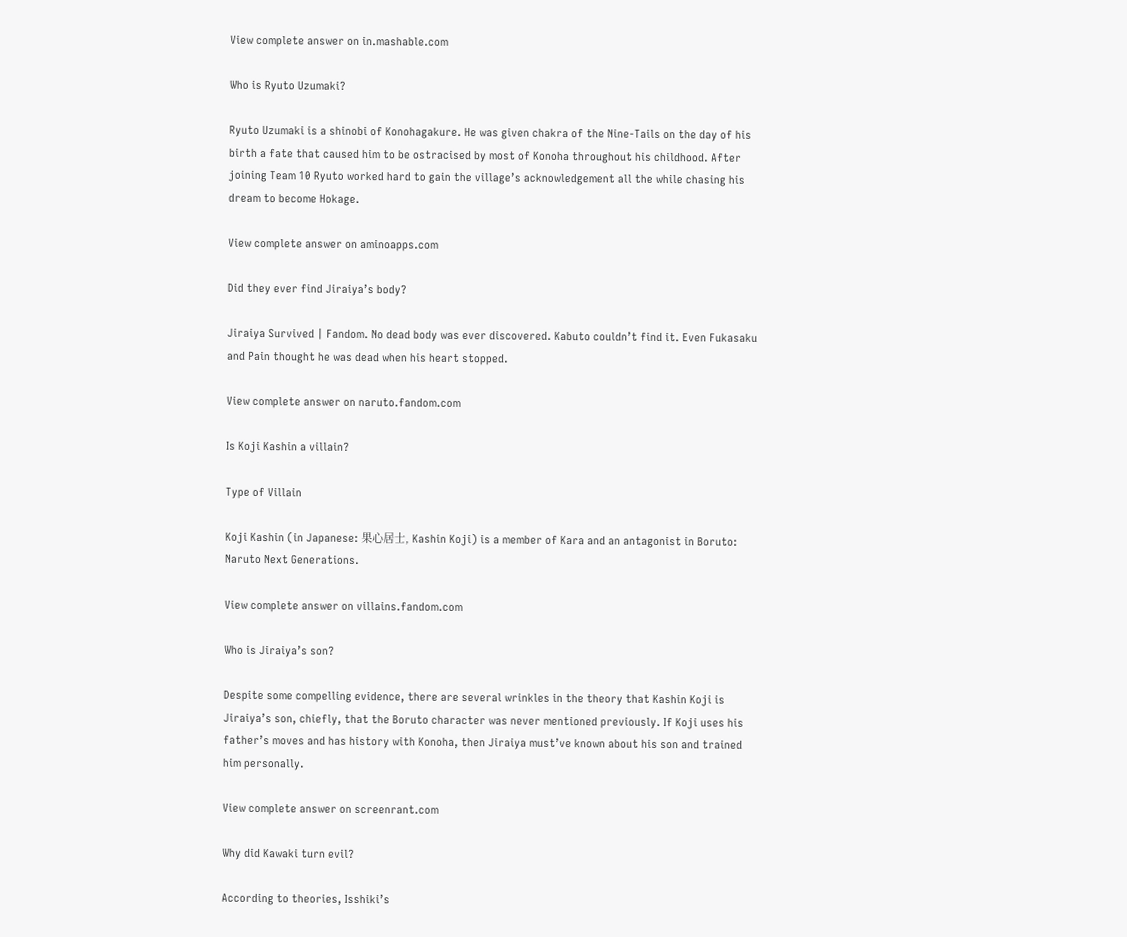View complete answer on in.mashable.com

Who is Ryuto Uzumaki?

Ryuto Uzumaki is a shinobi of Konohagakure. He was given chakra of the Nine-Tails on the day of his birth a fate that caused him to be ostracised by most of Konoha throughout his childhood. After joining Team 10 Ryuto worked hard to gain the village’s acknowledgement all the while chasing his dream to become Hokage.

View complete answer on aminoapps.com

Did they ever find Jiraiya’s body?

Jiraiya Survived | Fandom. No dead body was ever discovered. Kabuto couldn’t find it. Even Fukasaku and Pain thought he was dead when his heart stopped.

View complete answer on naruto.fandom.com

Is Koji Kashin a villain?

Type of Villain

Koji Kashin (in Japanese: 果心居士, Kashin Koji) is a member of Kara and an antagonist in Boruto: Naruto Next Generations.

View complete answer on villains.fandom.com

Who is Jiraiya’s son?

Despite some compelling evidence, there are several wrinkles in the theory that Kashin Koji is Jiraiya’s son, chiefly, that the Boruto character was never mentioned previously. If Koji uses his father’s moves and has history with Konoha, then Jiraiya must’ve known about his son and trained him personally.

View complete answer on screenrant.com

Why did Kawaki turn evil?

According to theories, Isshiki’s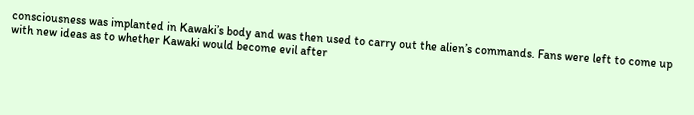consciousness was implanted in Kawaki’s body and was then used to carry out the alien’s commands. Fans were left to come up with new ideas as to whether Kawaki would become evil after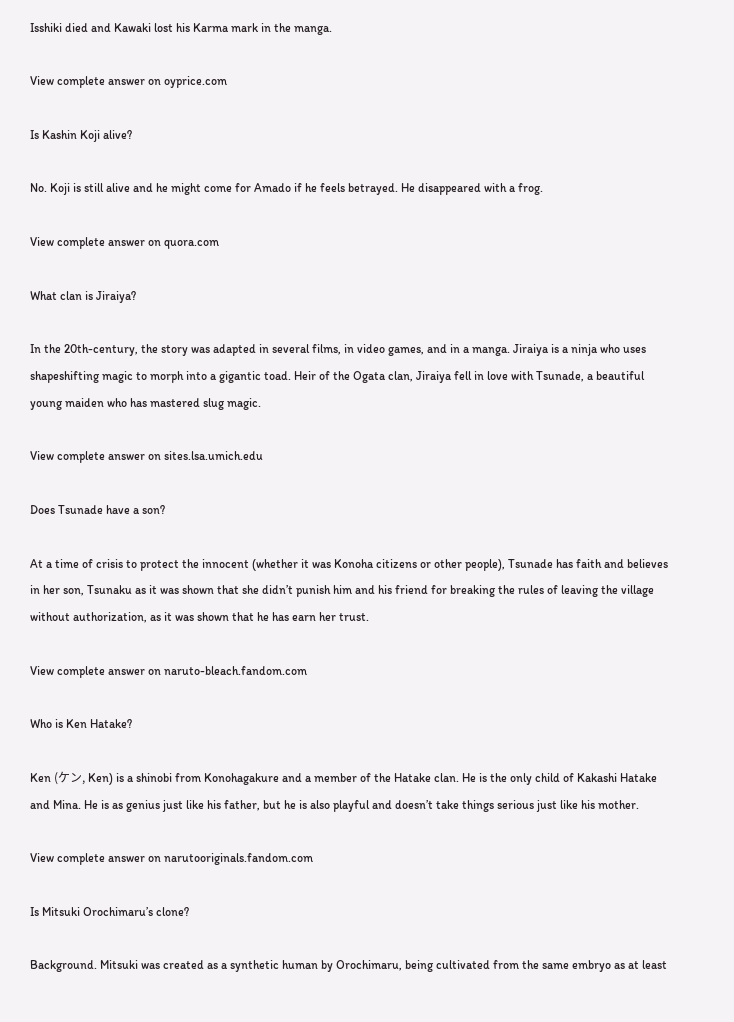Isshiki died and Kawaki lost his Karma mark in the manga.

View complete answer on oyprice.com

Is Kashin Koji alive?

No. Koji is still alive and he might come for Amado if he feels betrayed. He disappeared with a frog.

View complete answer on quora.com

What clan is Jiraiya?

In the 20th-century, the story was adapted in several films, in video games, and in a manga. Jiraiya is a ninja who uses shapeshifting magic to morph into a gigantic toad. Heir of the Ogata clan, Jiraiya fell in love with Tsunade, a beautiful young maiden who has mastered slug magic.

View complete answer on sites.lsa.umich.edu

Does Tsunade have a son?

At a time of crisis to protect the innocent (whether it was Konoha citizens or other people), Tsunade has faith and believes in her son, Tsunaku as it was shown that she didn’t punish him and his friend for breaking the rules of leaving the village without authorization, as it was shown that he has earn her trust.

View complete answer on naruto-bleach.fandom.com

Who is Ken Hatake?

Ken (ケン, Ken) is a shinobi from Konohagakure and a member of the Hatake clan. He is the only child of Kakashi Hatake and Mina. He is as genius just like his father, but he is also playful and doesn’t take things serious just like his mother.

View complete answer on narutooriginals.fandom.com

Is Mitsuki Orochimaru’s clone?

Background. Mitsuki was created as a synthetic human by Orochimaru, being cultivated from the same embryo as at least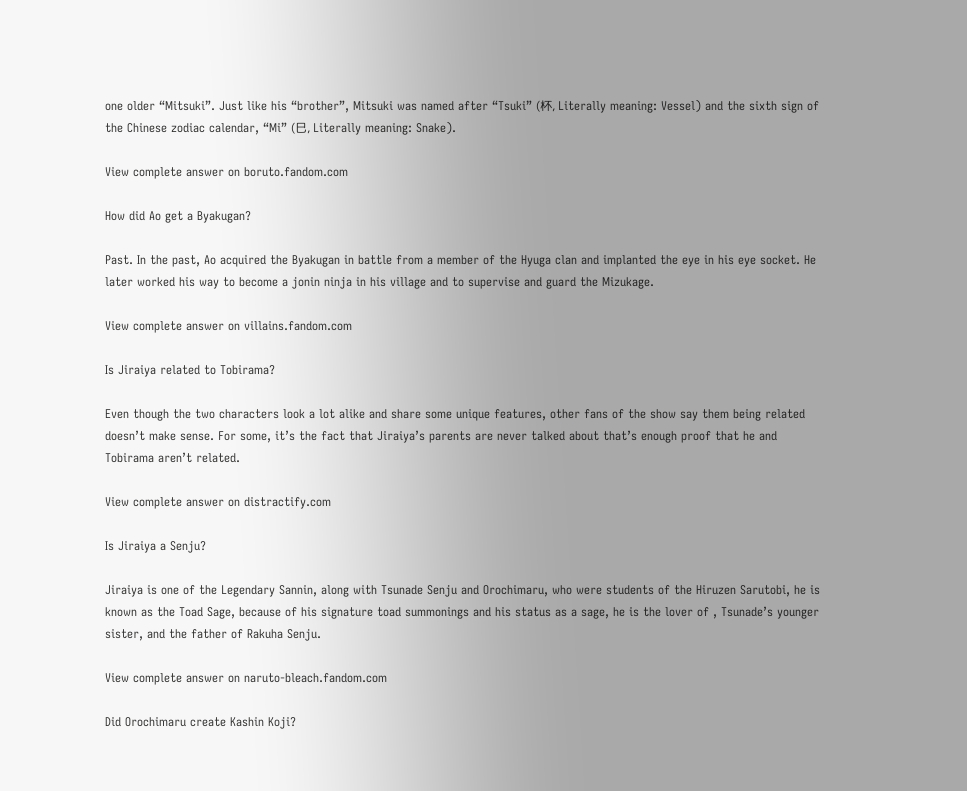one older “Mitsuki”. Just like his “brother”, Mitsuki was named after “Tsuki” (杯, Literally meaning: Vessel) and the sixth sign of the Chinese zodiac calendar, “Mi” (巳, Literally meaning: Snake).

View complete answer on boruto.fandom.com

How did Ao get a Byakugan?

Past. In the past, Ao acquired the Byakugan in battle from a member of the Hyuga clan and implanted the eye in his eye socket. He later worked his way to become a jonin ninja in his village and to supervise and guard the Mizukage.

View complete answer on villains.fandom.com

Is Jiraiya related to Tobirama?

Even though the two characters look a lot alike and share some unique features, other fans of the show say them being related doesn’t make sense. For some, it’s the fact that Jiraiya’s parents are never talked about that’s enough proof that he and Tobirama aren’t related.

View complete answer on distractify.com

Is Jiraiya a Senju?

Jiraiya is one of the Legendary Sannin, along with Tsunade Senju and Orochimaru, who were students of the Hiruzen Sarutobi, he is known as the Toad Sage, because of his signature toad summonings and his status as a sage, he is the lover of , Tsunade’s younger sister, and the father of Rakuha Senju.

View complete answer on naruto-bleach.fandom.com

Did Orochimaru create Kashin Koji?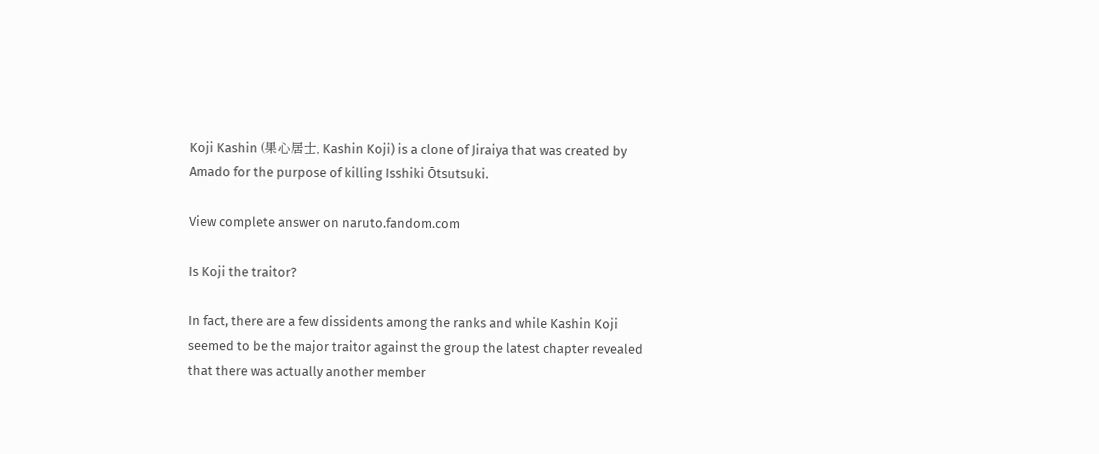Koji Kashin (果心居士, Kashin Koji) is a clone of Jiraiya that was created by Amado for the purpose of killing Isshiki Ōtsutsuki.

View complete answer on naruto.fandom.com

Is Koji the traitor?

In fact, there are a few dissidents among the ranks and while Kashin Koji seemed to be the major traitor against the group the latest chapter revealed that there was actually another member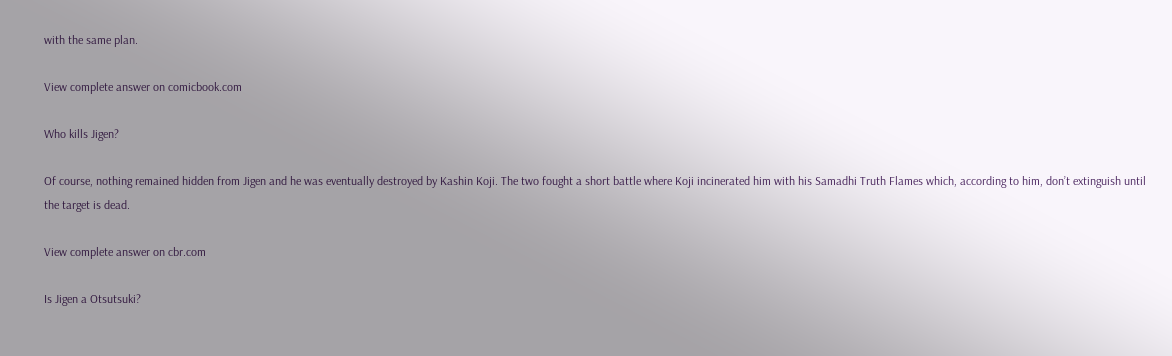with the same plan.

View complete answer on comicbook.com

Who kills Jigen?

Of course, nothing remained hidden from Jigen and he was eventually destroyed by Kashin Koji. The two fought a short battle where Koji incinerated him with his Samadhi Truth Flames which, according to him, don’t extinguish until the target is dead.

View complete answer on cbr.com

Is Jigen a Otsutsuki?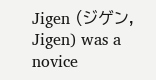Jigen (ジゲン, Jigen) was a novice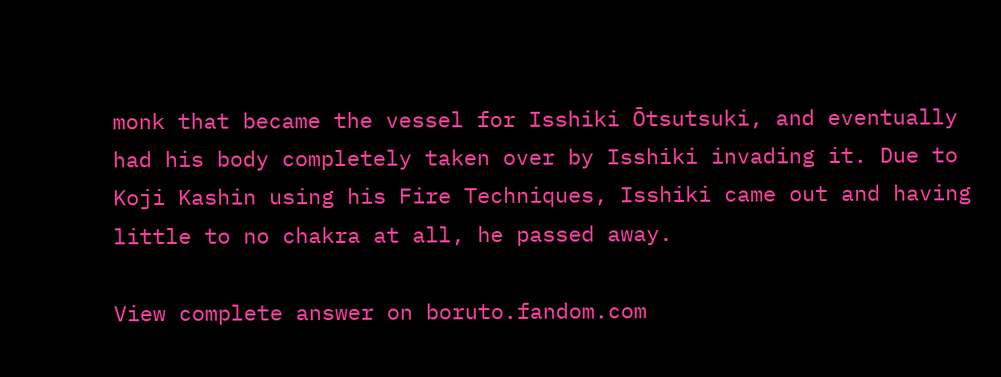monk that became the vessel for Isshiki Ōtsutsuki, and eventually had his body completely taken over by Isshiki invading it. Due to Koji Kashin using his Fire Techniques, Isshiki came out and having little to no chakra at all, he passed away.

View complete answer on boruto.fandom.com